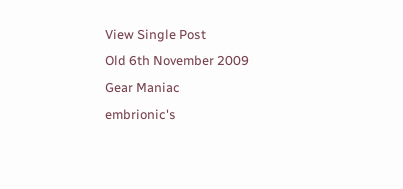View Single Post
Old 6th November 2009
Gear Maniac
embrionic's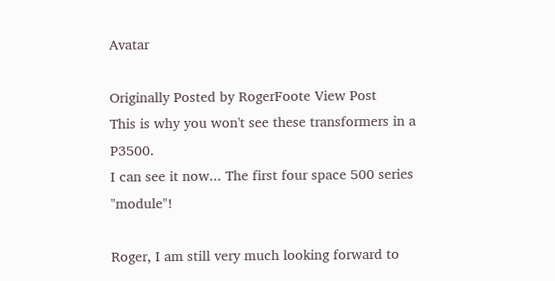Avatar

Originally Posted by RogerFoote View Post
This is why you won't see these transformers in a P3500.
I can see it now... The first four space 500 series "module"!

Roger, I am still very much looking forward to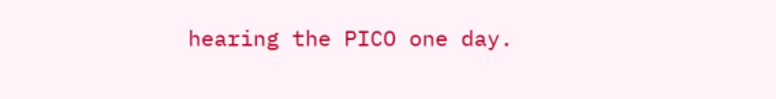hearing the PICO one day.